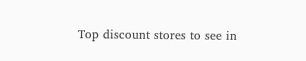Top discount stores to see in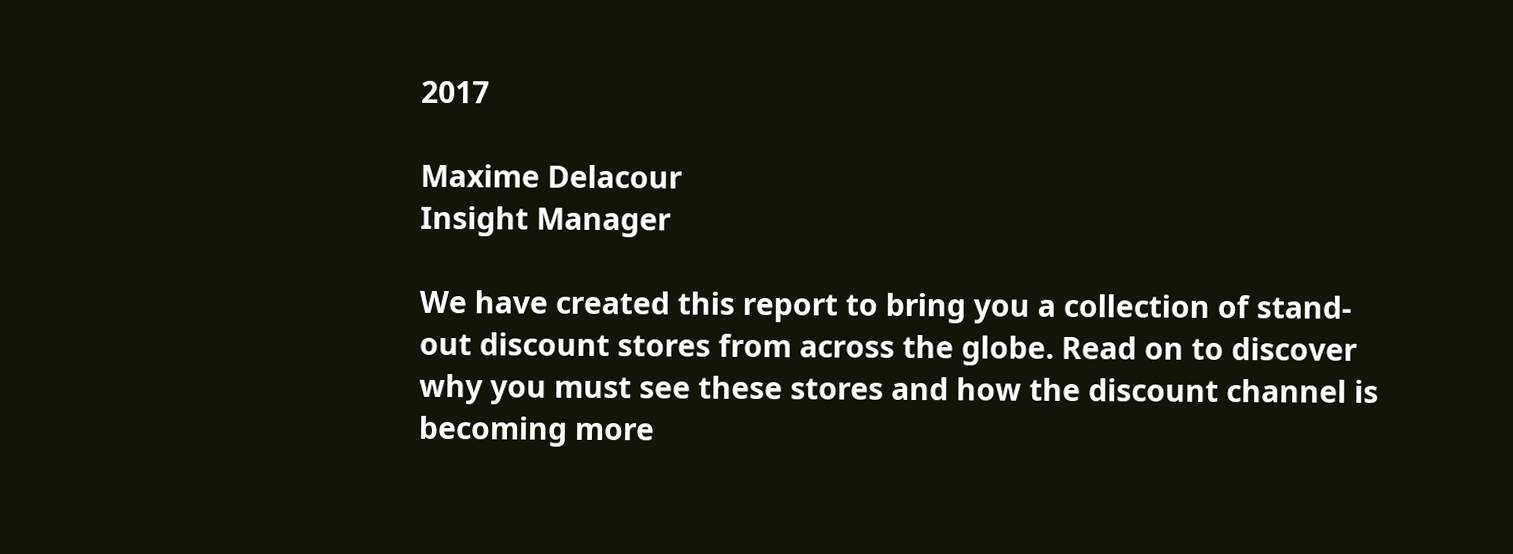2017

Maxime Delacour
Insight Manager

We have created this report to bring you a collection of stand-out discount stores from across the globe. Read on to discover why you must see these stores and how the discount channel is becoming more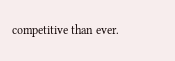competitive than ever.